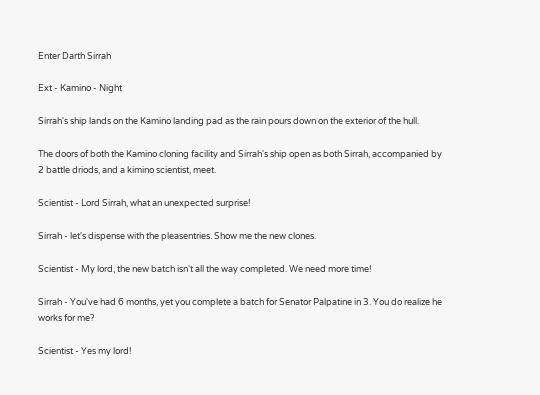Enter Darth Sirrah

Ext - Kamino - Night

Sirrah's ship lands on the Kamino landing pad as the rain pours down on the exterior of the hull.

The doors of both the Kamino cloning facility and Sirrah's ship open as both Sirrah, accompanied by 2 battle driods, and a kimino scientist, meet.

Scientist - Lord Sirrah, what an unexpected surprise!

Sirrah - let's dispense with the pleasentries. Show me the new clones.

Scientist - My lord, the new batch isn't all the way completed. We need more time!

Sirrah - You've had 6 months, yet you complete a batch for Senator Palpatine in 3. You do realize he works for me?

Scientist - Yes my lord!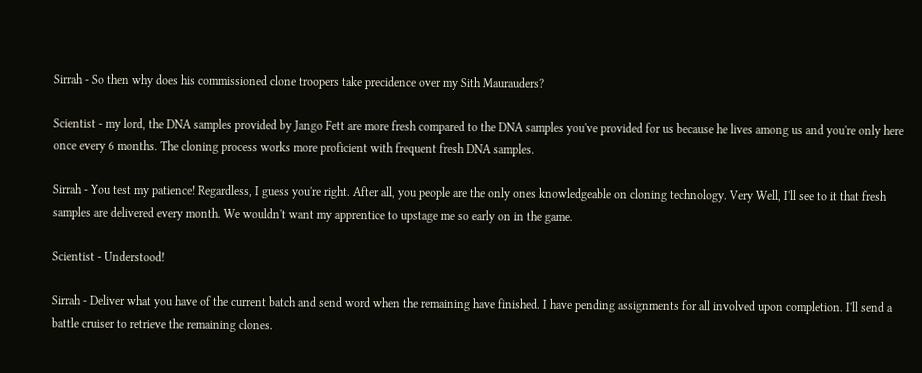Sirrah - So then why does his commissioned clone troopers take precidence over my Sith Maurauders?

Scientist - my lord, the DNA samples provided by Jango Fett are more fresh compared to the DNA samples you've provided for us because he lives among us and you're only here once every 6 months. The cloning process works more proficient with frequent fresh DNA samples.

Sirrah - You test my patience! Regardless, I guess you're right. After all, you people are the only ones knowledgeable on cloning technology. Very Well, I'll see to it that fresh samples are delivered every month. We wouldn't want my apprentice to upstage me so early on in the game.

Scientist - Understood!

Sirrah - Deliver what you have of the current batch and send word when the remaining have finished. I have pending assignments for all involved upon completion. I'll send a battle cruiser to retrieve the remaining clones.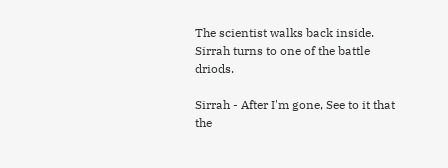The scientist walks back inside. Sirrah turns to one of the battle driods.

Sirrah - After I'm gone, See to it that the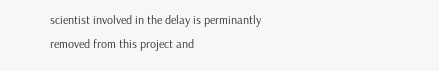scientist involved in the delay is perminantly removed from this project and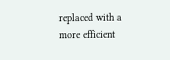replaced with a more efficient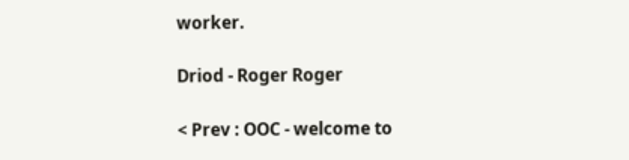worker.

Driod - Roger Roger

< Prev : OOC - welcome to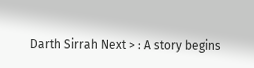Darth Sirrah Next > : A story begins